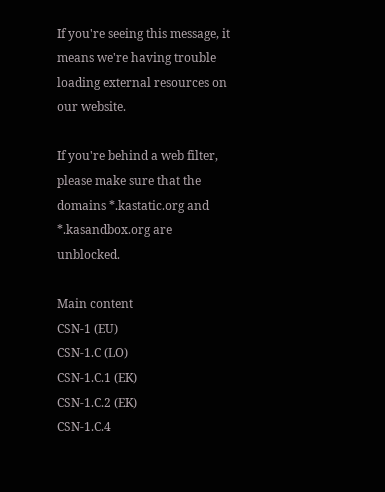If you're seeing this message, it means we're having trouble loading external resources on our website.

If you're behind a web filter, please make sure that the domains *.kastatic.org and *.kasandbox.org are unblocked.

Main content
CSN‑1 (EU)
CSN‑1.C (LO)
CSN‑1.C.1 (EK)
CSN‑1.C.2 (EK)
CSN‑1.C.4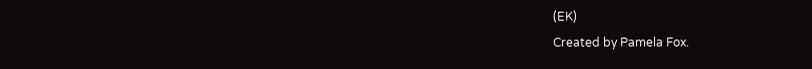(EK)
Created by Pamela Fox.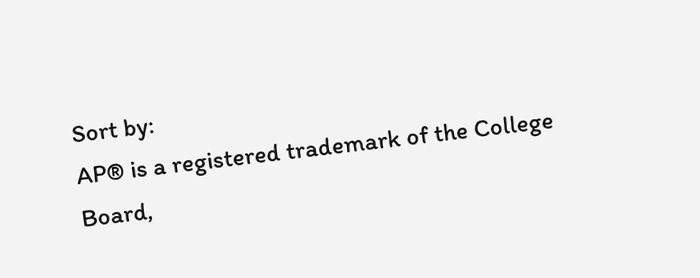Sort by:
AP® is a registered trademark of the College Board,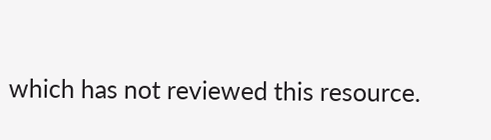which has not reviewed this resource.